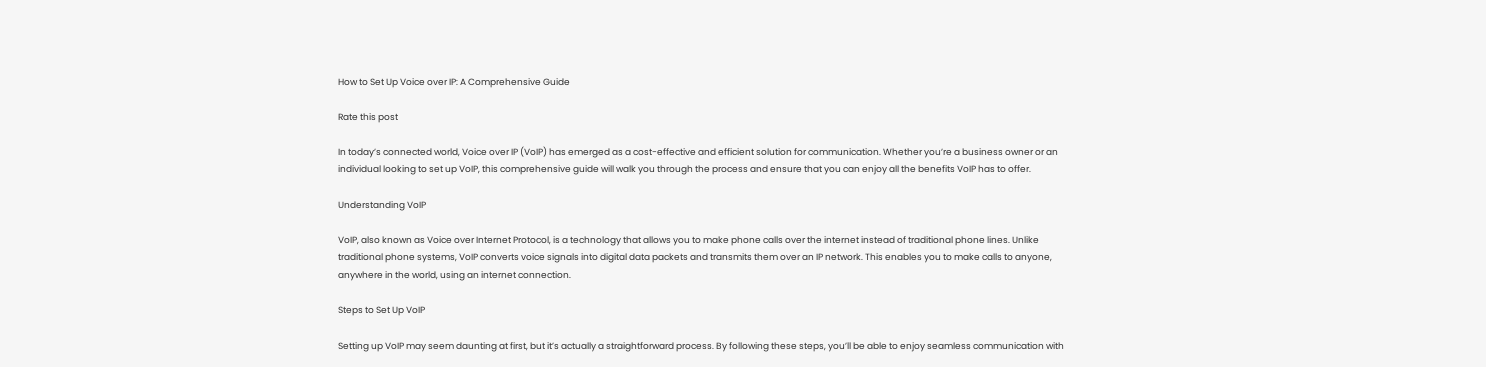How to Set Up Voice over IP: A Comprehensive Guide

Rate this post

In today’s connected world, Voice over IP (VoIP) has emerged as a cost-effective and efficient solution for communication. Whether you’re a business owner or an individual looking to set up VoIP, this comprehensive guide will walk you through the process and ensure that you can enjoy all the benefits VoIP has to offer.

Understanding VoIP

VoIP, also known as Voice over Internet Protocol, is a technology that allows you to make phone calls over the internet instead of traditional phone lines. Unlike traditional phone systems, VoIP converts voice signals into digital data packets and transmits them over an IP network. This enables you to make calls to anyone, anywhere in the world, using an internet connection.

Steps to Set Up VoIP

Setting up VoIP may seem daunting at first, but it’s actually a straightforward process. By following these steps, you’ll be able to enjoy seamless communication with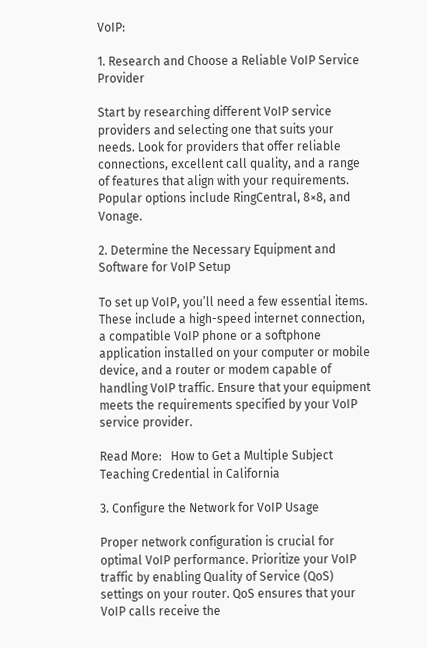VoIP:

1. Research and Choose a Reliable VoIP Service Provider

Start by researching different VoIP service providers and selecting one that suits your needs. Look for providers that offer reliable connections, excellent call quality, and a range of features that align with your requirements. Popular options include RingCentral, 8×8, and Vonage.

2. Determine the Necessary Equipment and Software for VoIP Setup

To set up VoIP, you’ll need a few essential items. These include a high-speed internet connection, a compatible VoIP phone or a softphone application installed on your computer or mobile device, and a router or modem capable of handling VoIP traffic. Ensure that your equipment meets the requirements specified by your VoIP service provider.

Read More:   How to Get a Multiple Subject Teaching Credential in California

3. Configure the Network for VoIP Usage

Proper network configuration is crucial for optimal VoIP performance. Prioritize your VoIP traffic by enabling Quality of Service (QoS) settings on your router. QoS ensures that your VoIP calls receive the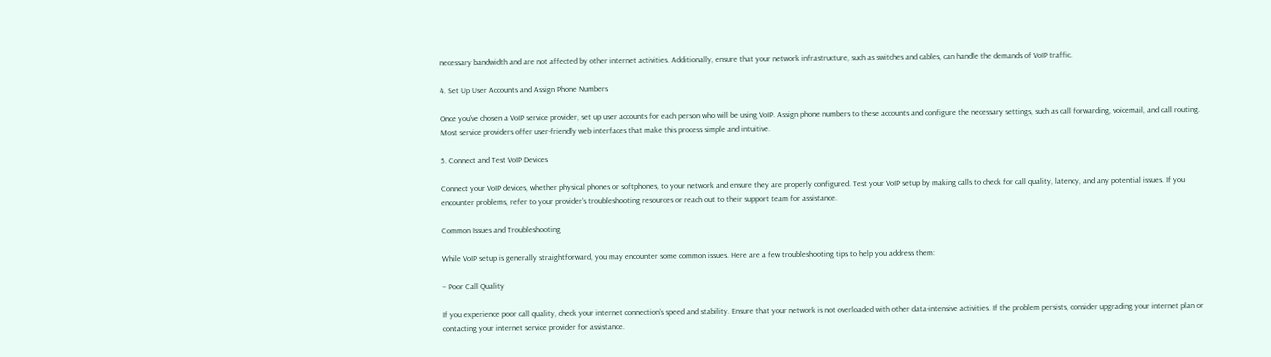necessary bandwidth and are not affected by other internet activities. Additionally, ensure that your network infrastructure, such as switches and cables, can handle the demands of VoIP traffic.

4. Set Up User Accounts and Assign Phone Numbers

Once you’ve chosen a VoIP service provider, set up user accounts for each person who will be using VoIP. Assign phone numbers to these accounts and configure the necessary settings, such as call forwarding, voicemail, and call routing. Most service providers offer user-friendly web interfaces that make this process simple and intuitive.

5. Connect and Test VoIP Devices

Connect your VoIP devices, whether physical phones or softphones, to your network and ensure they are properly configured. Test your VoIP setup by making calls to check for call quality, latency, and any potential issues. If you encounter problems, refer to your provider’s troubleshooting resources or reach out to their support team for assistance.

Common Issues and Troubleshooting

While VoIP setup is generally straightforward, you may encounter some common issues. Here are a few troubleshooting tips to help you address them:

– Poor Call Quality

If you experience poor call quality, check your internet connection’s speed and stability. Ensure that your network is not overloaded with other data-intensive activities. If the problem persists, consider upgrading your internet plan or contacting your internet service provider for assistance.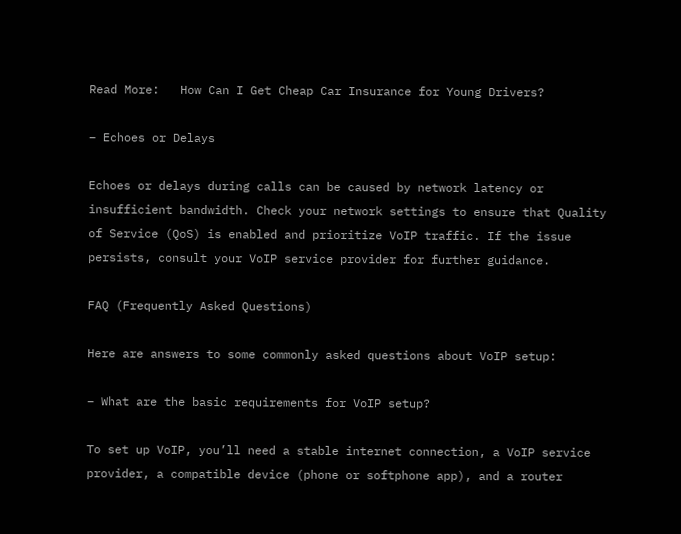Read More:   How Can I Get Cheap Car Insurance for Young Drivers?

– Echoes or Delays

Echoes or delays during calls can be caused by network latency or insufficient bandwidth. Check your network settings to ensure that Quality of Service (QoS) is enabled and prioritize VoIP traffic. If the issue persists, consult your VoIP service provider for further guidance.

FAQ (Frequently Asked Questions)

Here are answers to some commonly asked questions about VoIP setup:

– What are the basic requirements for VoIP setup?

To set up VoIP, you’ll need a stable internet connection, a VoIP service provider, a compatible device (phone or softphone app), and a router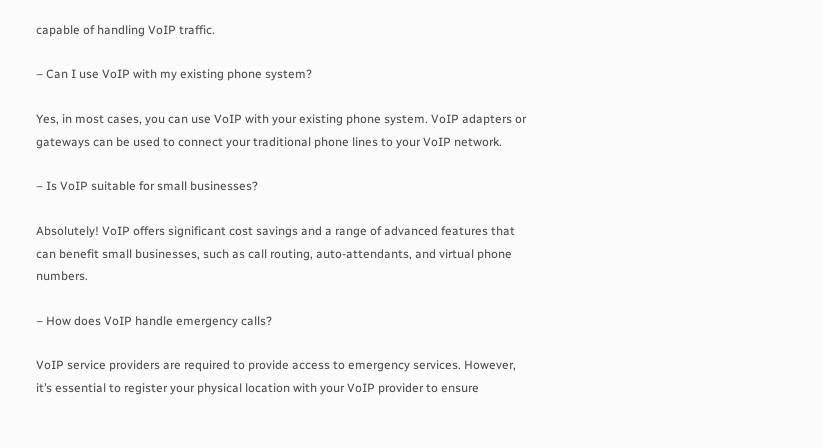capable of handling VoIP traffic.

– Can I use VoIP with my existing phone system?

Yes, in most cases, you can use VoIP with your existing phone system. VoIP adapters or gateways can be used to connect your traditional phone lines to your VoIP network.

– Is VoIP suitable for small businesses?

Absolutely! VoIP offers significant cost savings and a range of advanced features that can benefit small businesses, such as call routing, auto-attendants, and virtual phone numbers.

– How does VoIP handle emergency calls?

VoIP service providers are required to provide access to emergency services. However, it’s essential to register your physical location with your VoIP provider to ensure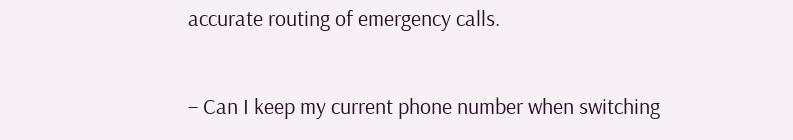accurate routing of emergency calls.

– Can I keep my current phone number when switching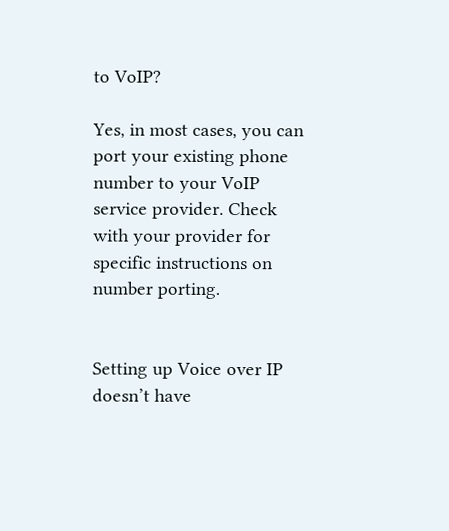to VoIP?

Yes, in most cases, you can port your existing phone number to your VoIP service provider. Check with your provider for specific instructions on number porting.


Setting up Voice over IP doesn’t have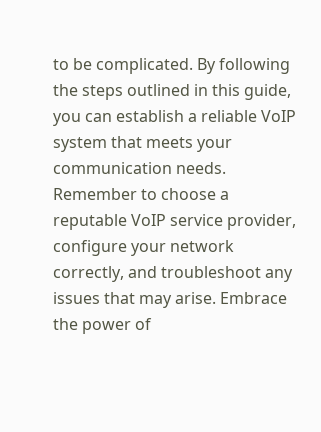to be complicated. By following the steps outlined in this guide, you can establish a reliable VoIP system that meets your communication needs. Remember to choose a reputable VoIP service provider, configure your network correctly, and troubleshoot any issues that may arise. Embrace the power of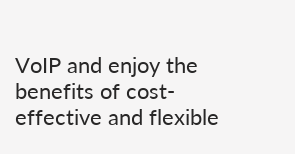VoIP and enjoy the benefits of cost-effective and flexible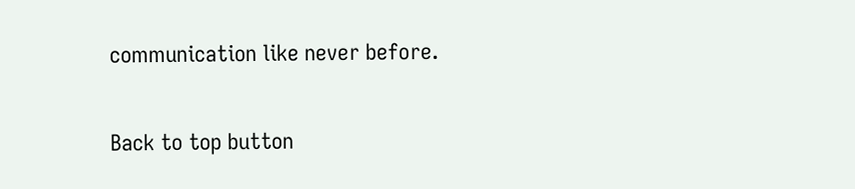communication like never before.

Back to top button